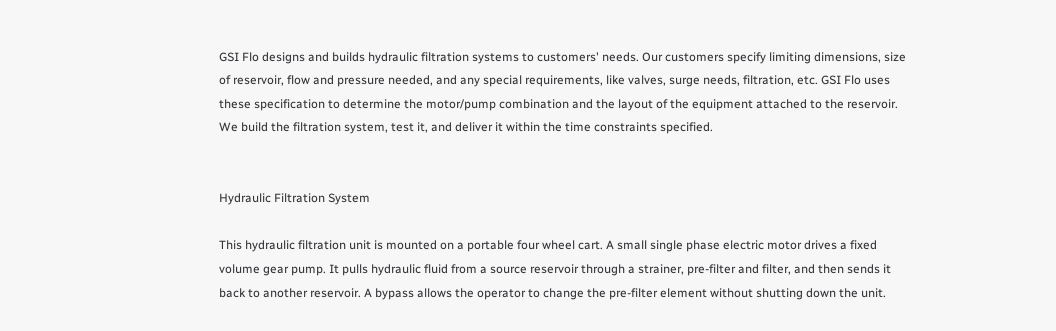GSI Flo designs and builds hydraulic filtration systems to customers' needs. Our customers specify limiting dimensions, size of reservoir, flow and pressure needed, and any special requirements, like valves, surge needs, filtration, etc. GSI Flo uses these specification to determine the motor/pump combination and the layout of the equipment attached to the reservoir. We build the filtration system, test it, and deliver it within the time constraints specified.


Hydraulic Filtration System

This hydraulic filtration unit is mounted on a portable four wheel cart. A small single phase electric motor drives a fixed volume gear pump. It pulls hydraulic fluid from a source reservoir through a strainer, pre-filter and filter, and then sends it back to another reservoir. A bypass allows the operator to change the pre-filter element without shutting down the unit.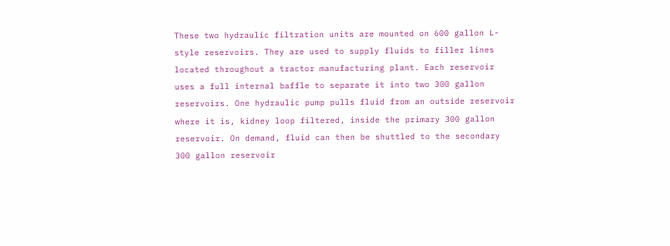These two hydraulic filtration units are mounted on 600 gallon L-style reservoirs. They are used to supply fluids to filler lines located throughout a tractor manufacturing plant. Each reservoir uses a full internal baffle to separate it into two 300 gallon reservoirs. One hydraulic pump pulls fluid from an outside reservoir where it is, kidney loop filtered, inside the primary 300 gallon reservoir. On demand, fluid can then be shuttled to the secondary 300 gallon reservoir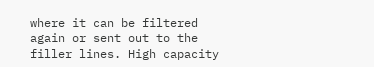where it can be filtered again or sent out to the filler lines. High capacity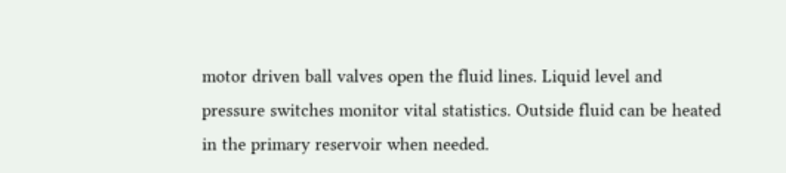motor driven ball valves open the fluid lines. Liquid level and pressure switches monitor vital statistics. Outside fluid can be heated in the primary reservoir when needed.